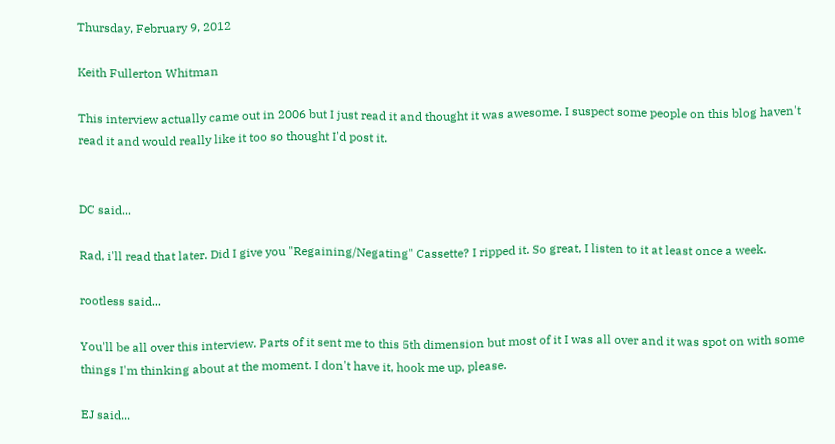Thursday, February 9, 2012

Keith Fullerton Whitman

This interview actually came out in 2006 but I just read it and thought it was awesome. I suspect some people on this blog haven't read it and would really like it too so thought I'd post it.


DC said...

Rad, i'll read that later. Did I give you "Regaining/Negating" Cassette? I ripped it. So great, I listen to it at least once a week.

rootless said...

You'll be all over this interview. Parts of it sent me to this 5th dimension but most of it I was all over and it was spot on with some things I'm thinking about at the moment. I don't have it, hook me up, please.

EJ said...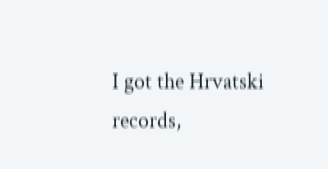I got the Hrvatski records,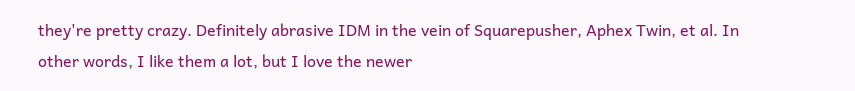they're pretty crazy. Definitely abrasive IDM in the vein of Squarepusher, Aphex Twin, et al. In other words, I like them a lot, but I love the newer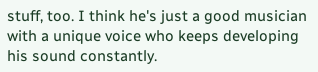stuff, too. I think he's just a good musician with a unique voice who keeps developing his sound constantly.